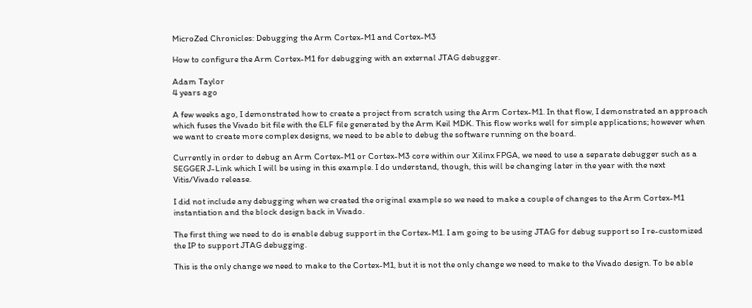MicroZed Chronicles: Debugging the Arm Cortex-M1 and Cortex-M3

How to configure the Arm Cortex-M1 for debugging with an external JTAG debugger.

Adam Taylor
4 years ago

A few weeks ago, I demonstrated how to create a project from scratch using the Arm Cortex-M1. In that flow, I demonstrated an approach which fuses the Vivado bit file with the ELF file generated by the Arm Keil MDK. This flow works well for simple applications; however when we want to create more complex designs, we need to be able to debug the software running on the board.

Currently in order to debug an Arm Cortex-M1 or Cortex-M3 core within our Xilinx FPGA, we need to use a separate debugger such as a SEGGER J-Link which I will be using in this example. I do understand, though, this will be changing later in the year with the next Vitis/Vivado release.

I did not include any debugging when we created the original example so we need to make a couple of changes to the Arm Cortex-M1 instantiation and the block design back in Vivado.

The first thing we need to do is enable debug support in the Cortex-M1. I am going to be using JTAG for debug support so I re-customized the IP to support JTAG debugging.

This is the only change we need to make to the Cortex-M1, but it is not the only change we need to make to the Vivado design. To be able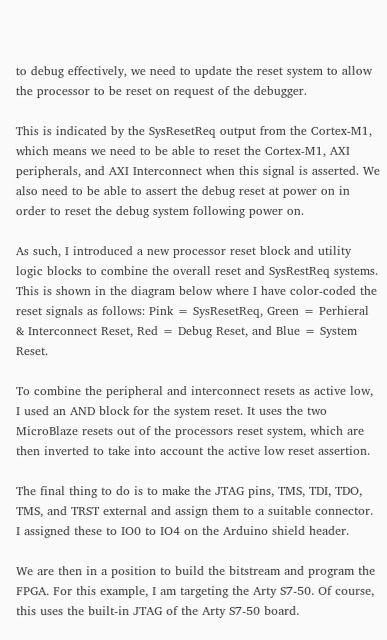to debug effectively, we need to update the reset system to allow the processor to be reset on request of the debugger.

This is indicated by the SysResetReq output from the Cortex-M1, which means we need to be able to reset the Cortex-M1, AXI peripherals, and AXI Interconnect when this signal is asserted. We also need to be able to assert the debug reset at power on in order to reset the debug system following power on.

As such, I introduced a new processor reset block and utility logic blocks to combine the overall reset and SysRestReq systems. This is shown in the diagram below where I have color-coded the reset signals as follows: Pink = SysResetReq, Green = Perhieral & Interconnect Reset, Red = Debug Reset, and Blue = System Reset.

To combine the peripheral and interconnect resets as active low, I used an AND block for the system reset. It uses the two MicroBlaze resets out of the processors reset system, which are then inverted to take into account the active low reset assertion.

The final thing to do is to make the JTAG pins, TMS, TDI, TDO, TMS, and TRST external and assign them to a suitable connector. I assigned these to IO0 to IO4 on the Arduino shield header.

We are then in a position to build the bitstream and program the FPGA. For this example, I am targeting the Arty S7-50. Of course, this uses the built-in JTAG of the Arty S7-50 board.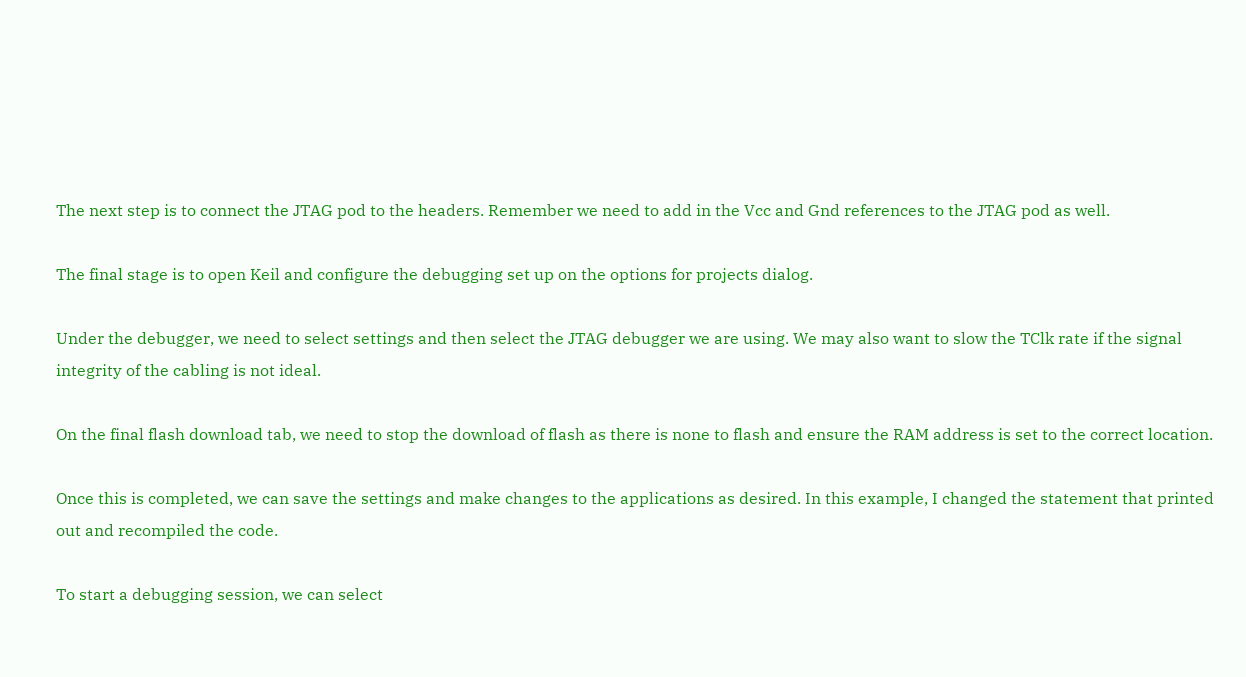The next step is to connect the JTAG pod to the headers. Remember we need to add in the Vcc and Gnd references to the JTAG pod as well.

The final stage is to open Keil and configure the debugging set up on the options for projects dialog.

Under the debugger, we need to select settings and then select the JTAG debugger we are using. We may also want to slow the TClk rate if the signal integrity of the cabling is not ideal.

On the final flash download tab, we need to stop the download of flash as there is none to flash and ensure the RAM address is set to the correct location.

Once this is completed, we can save the settings and make changes to the applications as desired. In this example, I changed the statement that printed out and recompiled the code.

To start a debugging session, we can select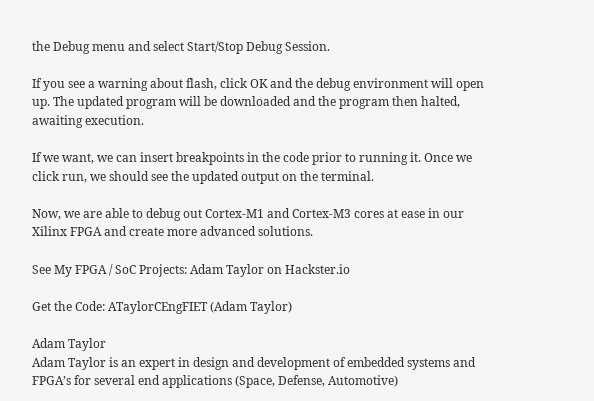the Debug menu and select Start/Stop Debug Session.

If you see a warning about flash, click OK and the debug environment will open up. The updated program will be downloaded and the program then halted, awaiting execution.

If we want, we can insert breakpoints in the code prior to running it. Once we click run, we should see the updated output on the terminal.

Now, we are able to debug out Cortex-M1 and Cortex-M3 cores at ease in our Xilinx FPGA and create more advanced solutions.

See My FPGA / SoC Projects: Adam Taylor on Hackster.io

Get the Code: ATaylorCEngFIET (Adam Taylor)

Adam Taylor
Adam Taylor is an expert in design and development of embedded systems and FPGA’s for several end applications (Space, Defense, Automotive)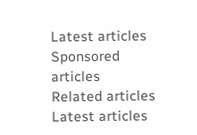Latest articles
Sponsored articles
Related articles
Latest articles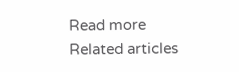Read more
Related articles